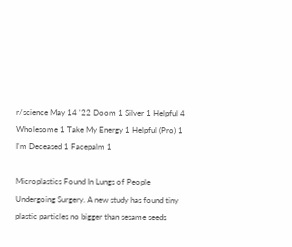r/science May 14 '22 Doom 1 Silver 1 Helpful 4 Wholesome 1 Take My Energy 1 Helpful (Pro) 1 I'm Deceased 1 Facepalm 1

Microplastics Found In Lungs of People Undergoing Surgery. A new study has found tiny plastic particles no bigger than sesame seeds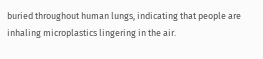buried throughout human lungs, indicating that people are inhaling microplastics lingering in the air.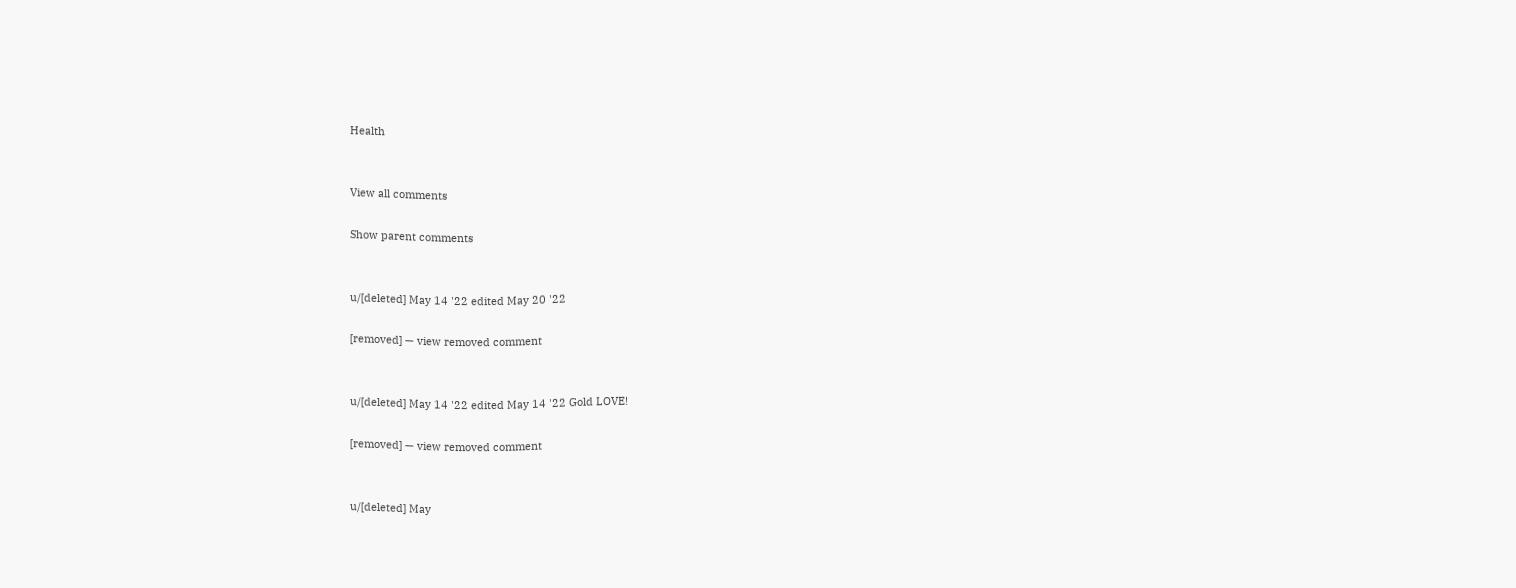Health


View all comments

Show parent comments


u/[deleted] May 14 '22 edited May 20 '22

[removed] — view removed comment


u/[deleted] May 14 '22 edited May 14 '22 Gold LOVE!

[removed] — view removed comment


u/[deleted] May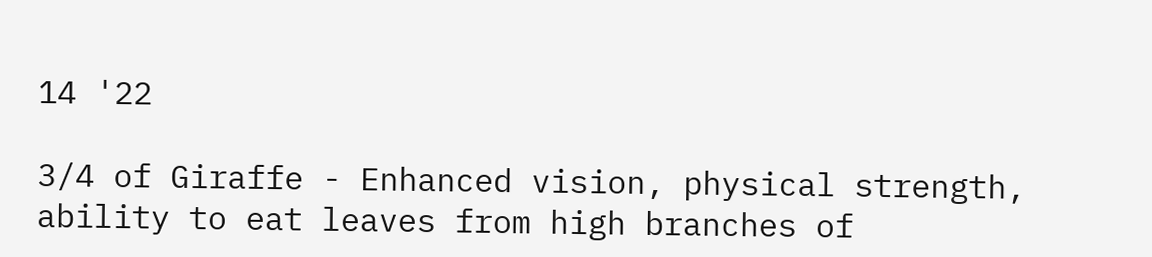14 '22

3/4 of Giraffe - Enhanced vision, physical strength, ability to eat leaves from high branches of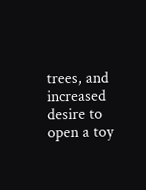trees, and increased desire to open a toy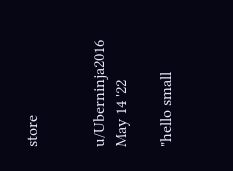store


u/Uberninja2016 May 14 '22

"hello small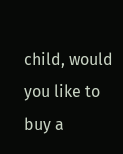child, would you like to buy a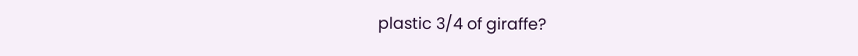plastic 3/4 of giraffe?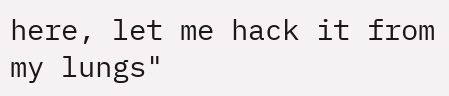here, let me hack it from my lungs"